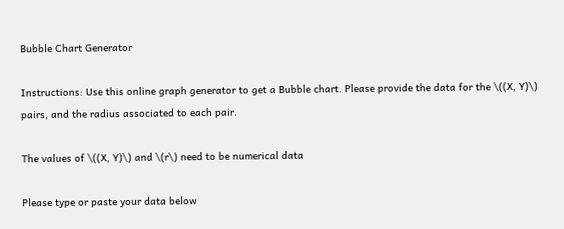Bubble Chart Generator

Instructions: Use this online graph generator to get a Bubble chart. Please provide the data for the \((X, Y)\) pairs, and the radius associated to each pair.

The values of \((X, Y)\) and \(r\) need to be numerical data

Please type or paste your data below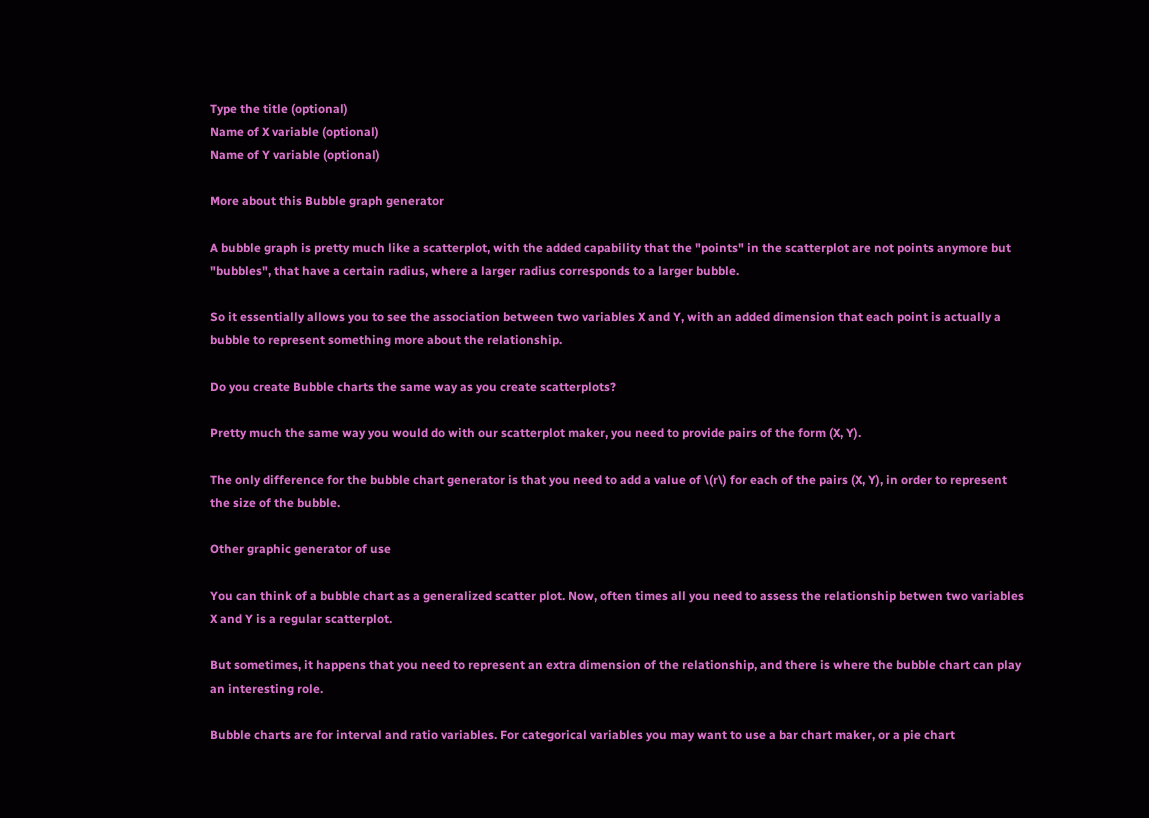Type the title (optional)
Name of X variable (optional)
Name of Y variable (optional)

More about this Bubble graph generator

A bubble graph is pretty much like a scatterplot, with the added capability that the "points" in the scatterplot are not points anymore but "bubbles", that have a certain radius, where a larger radius corresponds to a larger bubble.

So it essentially allows you to see the association between two variables X and Y, with an added dimension that each point is actually a bubble to represent something more about the relationship.

Do you create Bubble charts the same way as you create scatterplots?

Pretty much the same way you would do with our scatterplot maker, you need to provide pairs of the form (X, Y).

The only difference for the bubble chart generator is that you need to add a value of \(r\) for each of the pairs (X, Y), in order to represent the size of the bubble.

Other graphic generator of use

You can think of a bubble chart as a generalized scatter plot. Now, often times all you need to assess the relationship betwen two variables X and Y is a regular scatterplot.

But sometimes, it happens that you need to represent an extra dimension of the relationship, and there is where the bubble chart can play an interesting role.

Bubble charts are for interval and ratio variables. For categorical variables you may want to use a bar chart maker, or a pie chart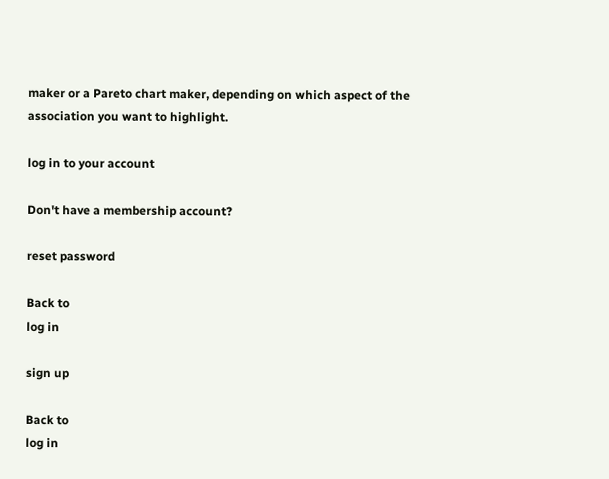maker or a Pareto chart maker, depending on which aspect of the association you want to highlight.

log in to your account

Don't have a membership account?

reset password

Back to
log in

sign up

Back to
log in